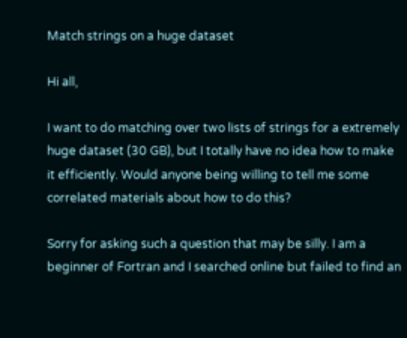Match strings on a huge dataset

Hi all,

I want to do matching over two lists of strings for a extremely huge dataset (30 GB), but I totally have no idea how to make it efficiently. Would anyone being willing to tell me some correlated materials about how to do this?

Sorry for asking such a question that may be silly. I am a beginner of Fortran and I searched online but failed to find an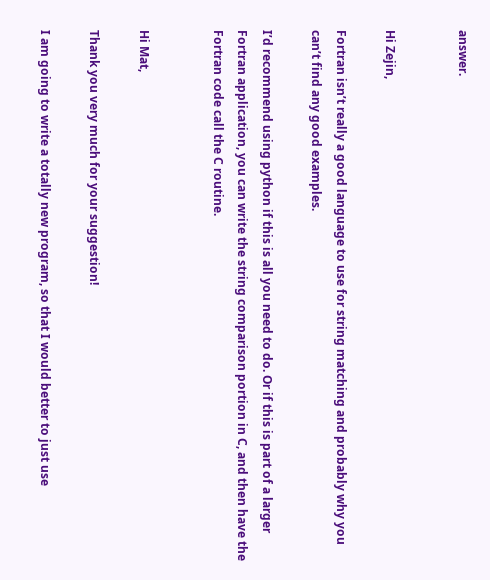answer.


Hi Zejin,

Fortran isn’t really a good language to use for string matching and probably why you can’t find any good examples.

I’d recommend using python if this is all you need to do. Or if this is part of a larger Fortran application, you can write the string comparison portion in C, and then have the Fortran code call the C routine.


Hi Mat,

Thank you very much for your suggestion!

I am going to write a totally new program, so that I would better to just use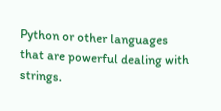Python or other languages that are powerful dealing with strings.